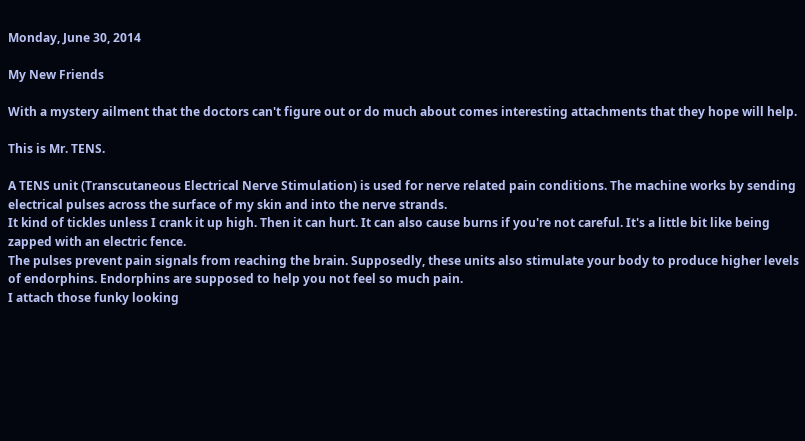Monday, June 30, 2014

My New Friends

With a mystery ailment that the doctors can't figure out or do much about comes interesting attachments that they hope will help.

This is Mr. TENS.

A TENS unit (Transcutaneous Electrical Nerve Stimulation) is used for nerve related pain conditions. The machine works by sending electrical pulses across the surface of my skin and into the nerve strands.
It kind of tickles unless I crank it up high. Then it can hurt. It can also cause burns if you're not careful. It's a little bit like being zapped with an electric fence.
The pulses prevent pain signals from reaching the brain. Supposedly, these units also stimulate your body to produce higher levels of endorphins. Endorphins are supposed to help you not feel so much pain.
I attach those funky looking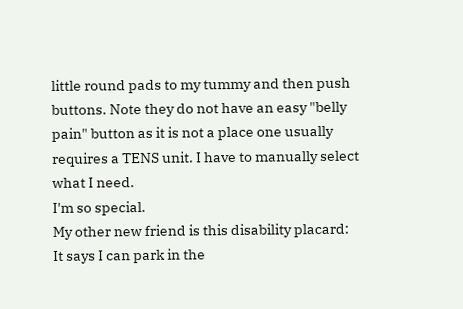little round pads to my tummy and then push buttons. Note they do not have an easy "belly pain" button as it is not a place one usually requires a TENS unit. I have to manually select what I need.
I'm so special.
My other new friend is this disability placard:
It says I can park in the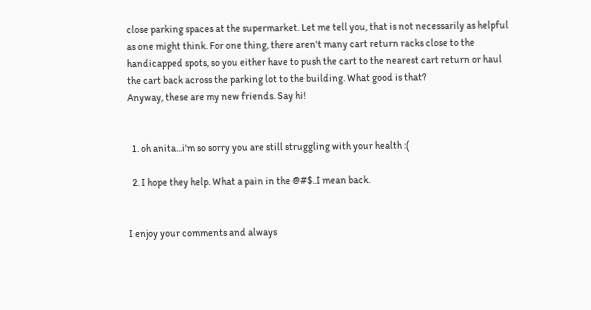close parking spaces at the supermarket. Let me tell you, that is not necessarily as helpful as one might think. For one thing, there aren't many cart return racks close to the handicapped spots, so you either have to push the cart to the nearest cart return or haul the cart back across the parking lot to the building. What good is that?
Anyway, these are my new friends. Say hi!


  1. oh anita...i'm so sorry you are still struggling with your health :(

  2. I hope they help. What a pain in the @#$..I mean back.


I enjoy your comments and always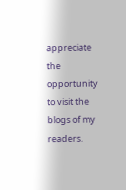appreciate the opportunity to visit the blogs of my readers.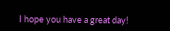I hope you have a great day!